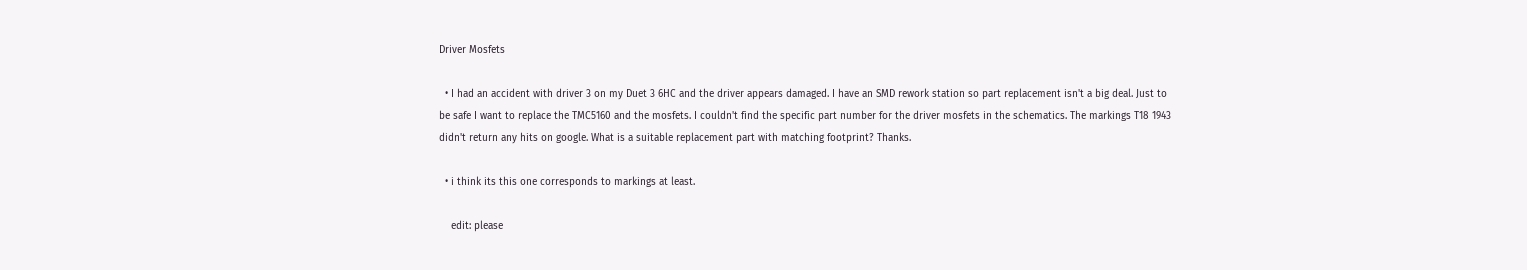Driver Mosfets

  • I had an accident with driver 3 on my Duet 3 6HC and the driver appears damaged. I have an SMD rework station so part replacement isn't a big deal. Just to be safe I want to replace the TMC5160 and the mosfets. I couldn't find the specific part number for the driver mosfets in the schematics. The markings T18 1943 didn't return any hits on google. What is a suitable replacement part with matching footprint? Thanks.

  • i think its this one corresponds to markings at least.

    edit: please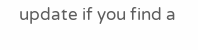update if you find a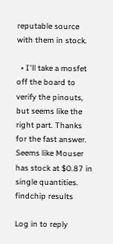reputable source with them in stock.

  • I'll take a mosfet off the board to verify the pinouts, but seems like the right part. Thanks for the fast answer. Seems like Mouser has stock at $0.87 in single quantities. findchip results

Log in to reply